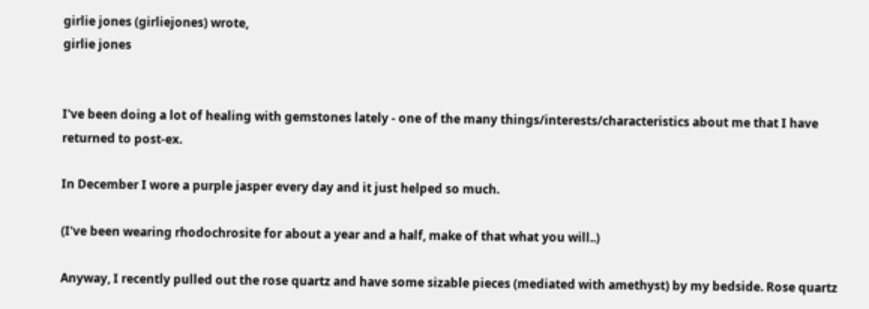girlie jones (girliejones) wrote,
girlie jones


I've been doing a lot of healing with gemstones lately - one of the many things/interests/characteristics about me that I have returned to post-ex.

In December I wore a purple jasper every day and it just helped so much.

(I've been wearing rhodochrosite for about a year and a half, make of that what you will..)

Anyway, I recently pulled out the rose quartz and have some sizable pieces (mediated with amethyst) by my bedside. Rose quartz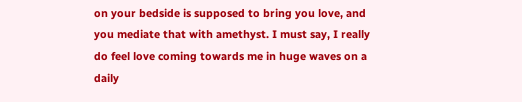on your bedside is supposed to bring you love, and you mediate that with amethyst. I must say, I really do feel love coming towards me in huge waves on a daily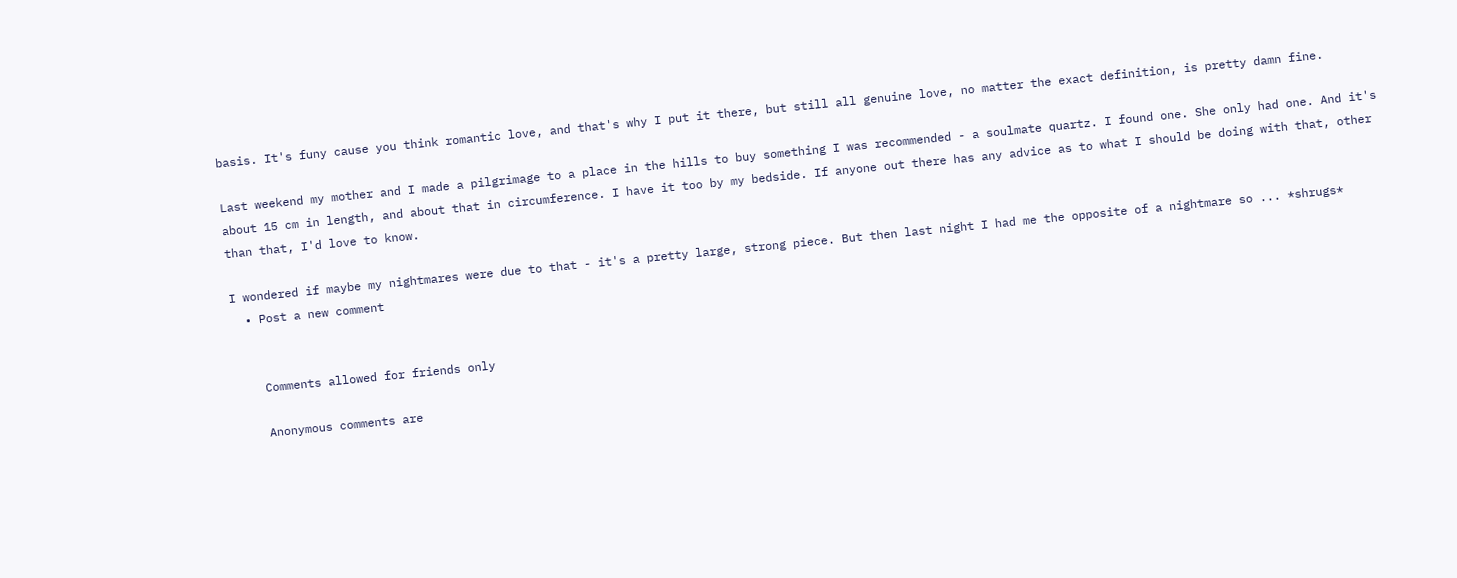basis. It's funy cause you think romantic love, and that's why I put it there, but still all genuine love, no matter the exact definition, is pretty damn fine.

Last weekend my mother and I made a pilgrimage to a place in the hills to buy something I was recommended - a soulmate quartz. I found one. She only had one. And it's about 15 cm in length, and about that in circumference. I have it too by my bedside. If anyone out there has any advice as to what I should be doing with that, other than that, I'd love to know.

I wondered if maybe my nightmares were due to that - it's a pretty large, strong piece. But then last night I had me the opposite of a nightmare so ... *shrugs*
  • Post a new comment


    Comments allowed for friends only

    Anonymous comments are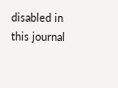disabled in this journal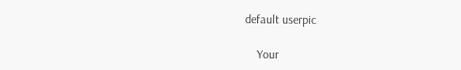default userpic

    Your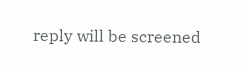reply will be screened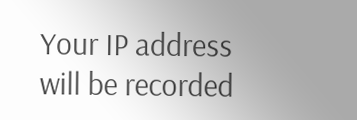Your IP address will be recorded